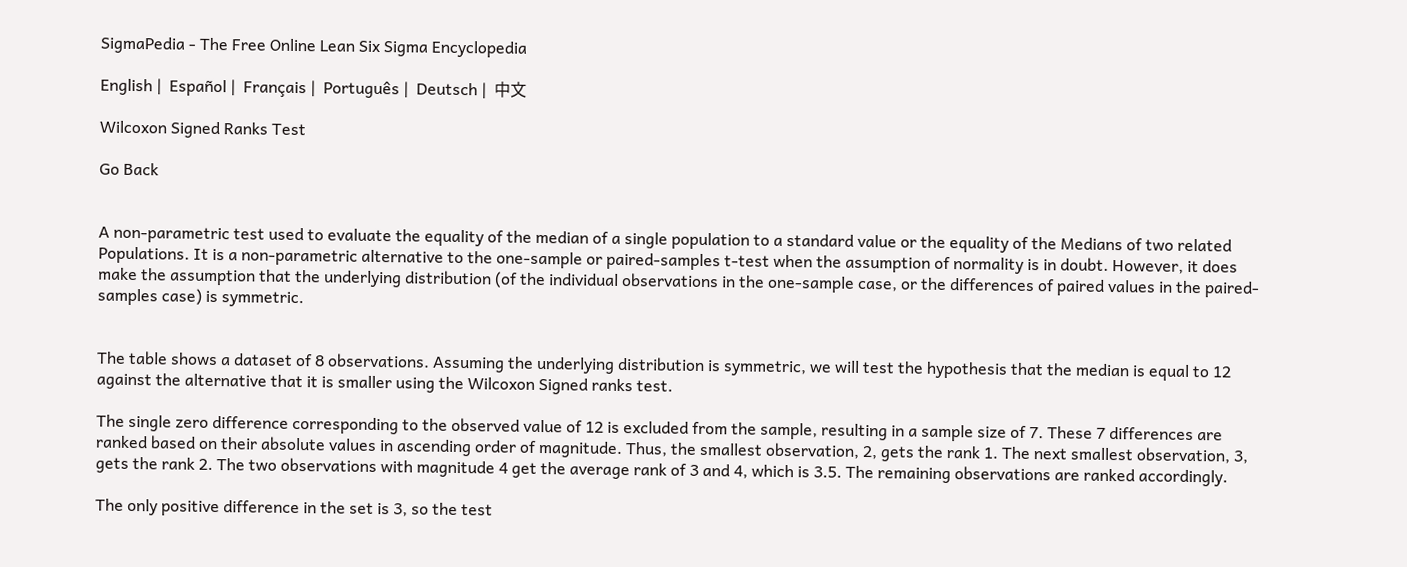SigmaPedia - The Free Online Lean Six Sigma Encyclopedia

English |  Español |  Français |  Português |  Deutsch |  中文

Wilcoxon Signed Ranks Test

Go Back


A non-parametric test used to evaluate the equality of the median of a single population to a standard value or the equality of the Medians of two related Populations. It is a non-parametric alternative to the one-sample or paired-samples t-test when the assumption of normality is in doubt. However, it does make the assumption that the underlying distribution (of the individual observations in the one-sample case, or the differences of paired values in the paired-samples case) is symmetric.


The table shows a dataset of 8 observations. Assuming the underlying distribution is symmetric, we will test the hypothesis that the median is equal to 12 against the alternative that it is smaller using the Wilcoxon Signed ranks test.

The single zero difference corresponding to the observed value of 12 is excluded from the sample, resulting in a sample size of 7. These 7 differences are ranked based on their absolute values in ascending order of magnitude. Thus, the smallest observation, 2, gets the rank 1. The next smallest observation, 3, gets the rank 2. The two observations with magnitude 4 get the average rank of 3 and 4, which is 3.5. The remaining observations are ranked accordingly.

The only positive difference in the set is 3, so the test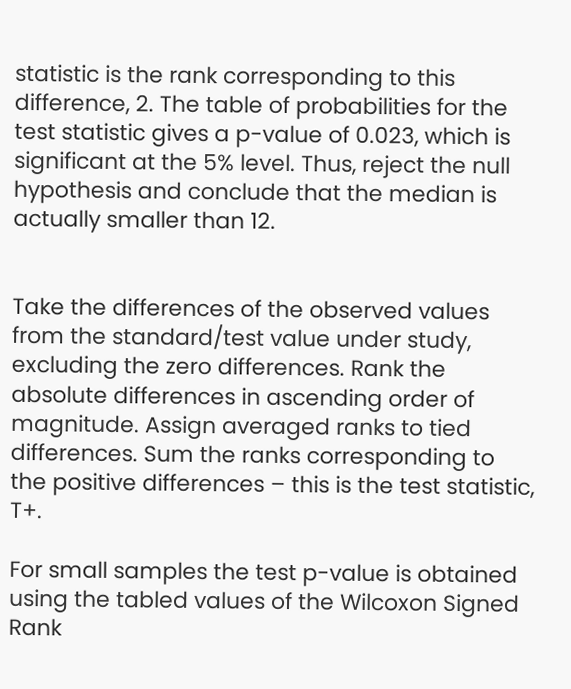statistic is the rank corresponding to this difference, 2. The table of probabilities for the test statistic gives a p-value of 0.023, which is significant at the 5% level. Thus, reject the null hypothesis and conclude that the median is actually smaller than 12.


Take the differences of the observed values from the standard/test value under study, excluding the zero differences. Rank the absolute differences in ascending order of magnitude. Assign averaged ranks to tied differences. Sum the ranks corresponding to the positive differences – this is the test statistic, T+.

For small samples the test p-value is obtained using the tabled values of the Wilcoxon Signed Rank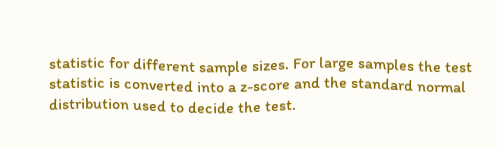statistic for different sample sizes. For large samples the test statistic is converted into a z-score and the standard normal distribution used to decide the test.